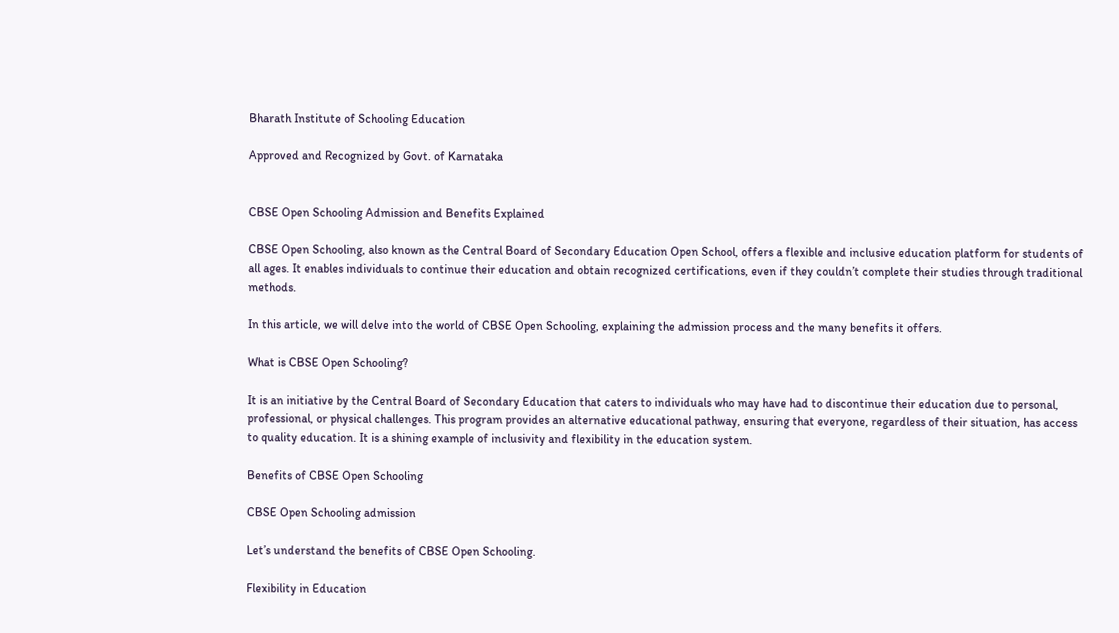Bharath Institute of Schooling Education

Approved and Recognized by Govt. of Karnataka


CBSE Open Schooling Admission and Benefits Explained

CBSE Open Schooling, also known as the Central Board of Secondary Education Open School, offers a flexible and inclusive education platform for students of all ages. It enables individuals to continue their education and obtain recognized certifications, even if they couldn’t complete their studies through traditional methods.

In this article, we will delve into the world of CBSE Open Schooling, explaining the admission process and the many benefits it offers.

What is CBSE Open Schooling?

It is an initiative by the Central Board of Secondary Education that caters to individuals who may have had to discontinue their education due to personal, professional, or physical challenges. This program provides an alternative educational pathway, ensuring that everyone, regardless of their situation, has access to quality education. It is a shining example of inclusivity and flexibility in the education system.

Benefits of CBSE Open Schooling

CBSE Open Schooling admission

Let’s understand the benefits of CBSE Open Schooling.

Flexibility in Education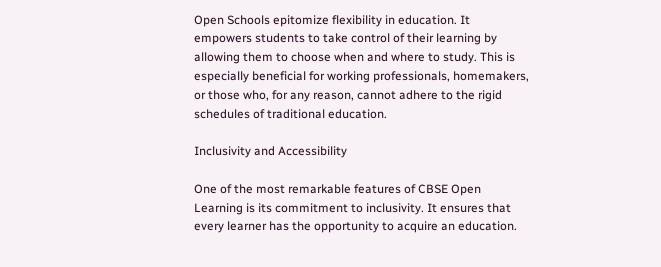Open Schools epitomize flexibility in education. It empowers students to take control of their learning by allowing them to choose when and where to study. This is especially beneficial for working professionals, homemakers, or those who, for any reason, cannot adhere to the rigid schedules of traditional education.

Inclusivity and Accessibility

One of the most remarkable features of CBSE Open Learning is its commitment to inclusivity. It ensures that every learner has the opportunity to acquire an education.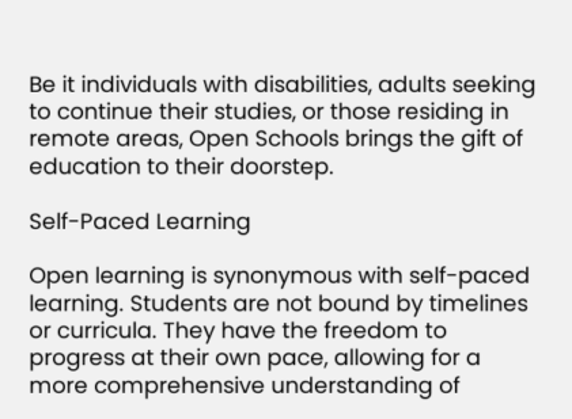Be it individuals with disabilities, adults seeking to continue their studies, or those residing in remote areas, Open Schools brings the gift of education to their doorstep.

Self-Paced Learning

Open learning is synonymous with self-paced learning. Students are not bound by timelines or curricula. They have the freedom to progress at their own pace, allowing for a more comprehensive understanding of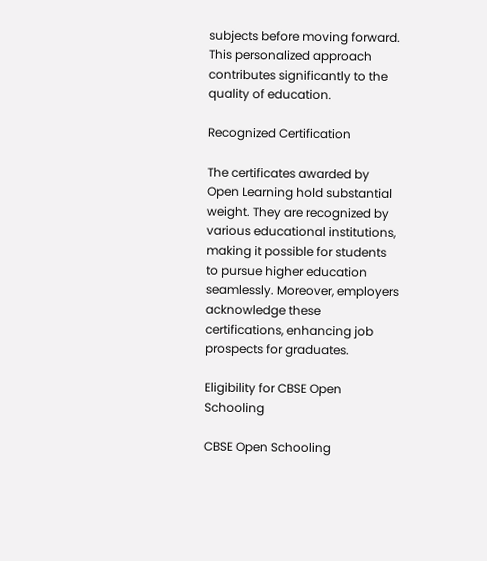subjects before moving forward. This personalized approach contributes significantly to the quality of education.

Recognized Certification

The certificates awarded by Open Learning hold substantial weight. They are recognized by various educational institutions, making it possible for students to pursue higher education seamlessly. Moreover, employers acknowledge these certifications, enhancing job prospects for graduates.

Eligibility for CBSE Open Schooling

CBSE Open Schooling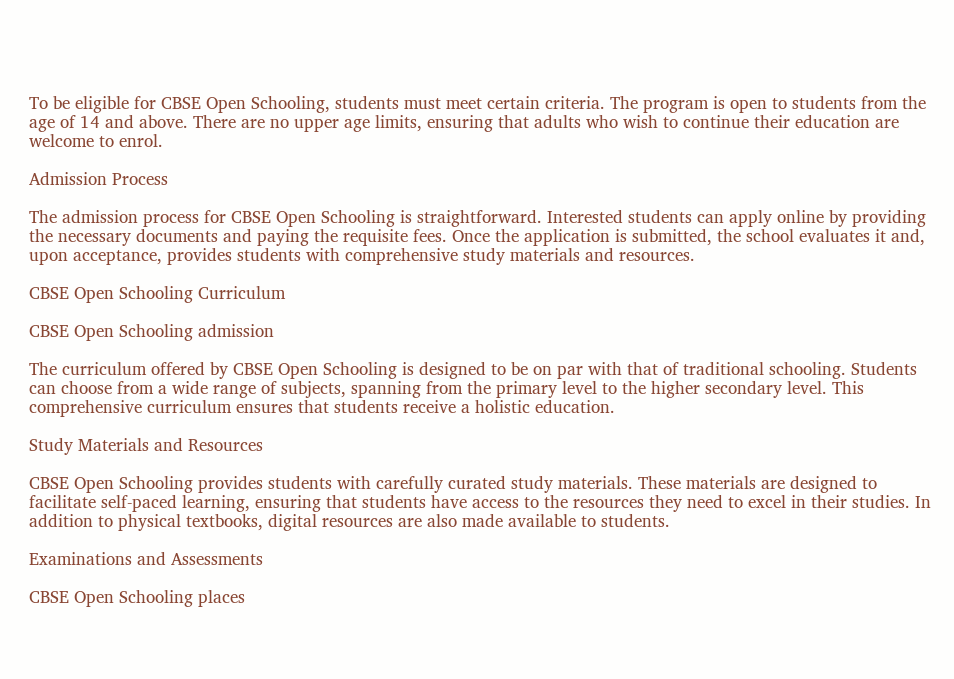To be eligible for CBSE Open Schooling, students must meet certain criteria. The program is open to students from the age of 14 and above. There are no upper age limits, ensuring that adults who wish to continue their education are welcome to enrol.

Admission Process

The admission process for CBSE Open Schooling is straightforward. Interested students can apply online by providing the necessary documents and paying the requisite fees. Once the application is submitted, the school evaluates it and, upon acceptance, provides students with comprehensive study materials and resources.

CBSE Open Schooling Curriculum

CBSE Open Schooling admission

The curriculum offered by CBSE Open Schooling is designed to be on par with that of traditional schooling. Students can choose from a wide range of subjects, spanning from the primary level to the higher secondary level. This comprehensive curriculum ensures that students receive a holistic education.

Study Materials and Resources

CBSE Open Schooling provides students with carefully curated study materials. These materials are designed to facilitate self-paced learning, ensuring that students have access to the resources they need to excel in their studies. In addition to physical textbooks, digital resources are also made available to students.

Examinations and Assessments

CBSE Open Schooling places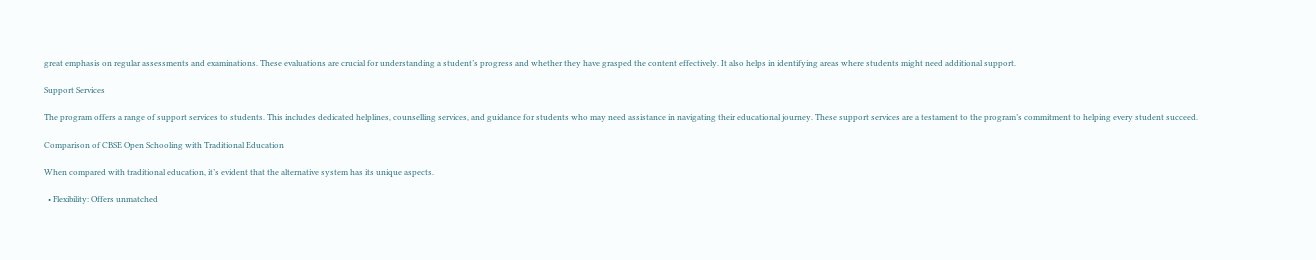great emphasis on regular assessments and examinations. These evaluations are crucial for understanding a student’s progress and whether they have grasped the content effectively. It also helps in identifying areas where students might need additional support.

Support Services

The program offers a range of support services to students. This includes dedicated helplines, counselling services, and guidance for students who may need assistance in navigating their educational journey. These support services are a testament to the program’s commitment to helping every student succeed.

Comparison of CBSE Open Schooling with Traditional Education

When compared with traditional education, it’s evident that the alternative system has its unique aspects.

  • Flexibility: Offers unmatched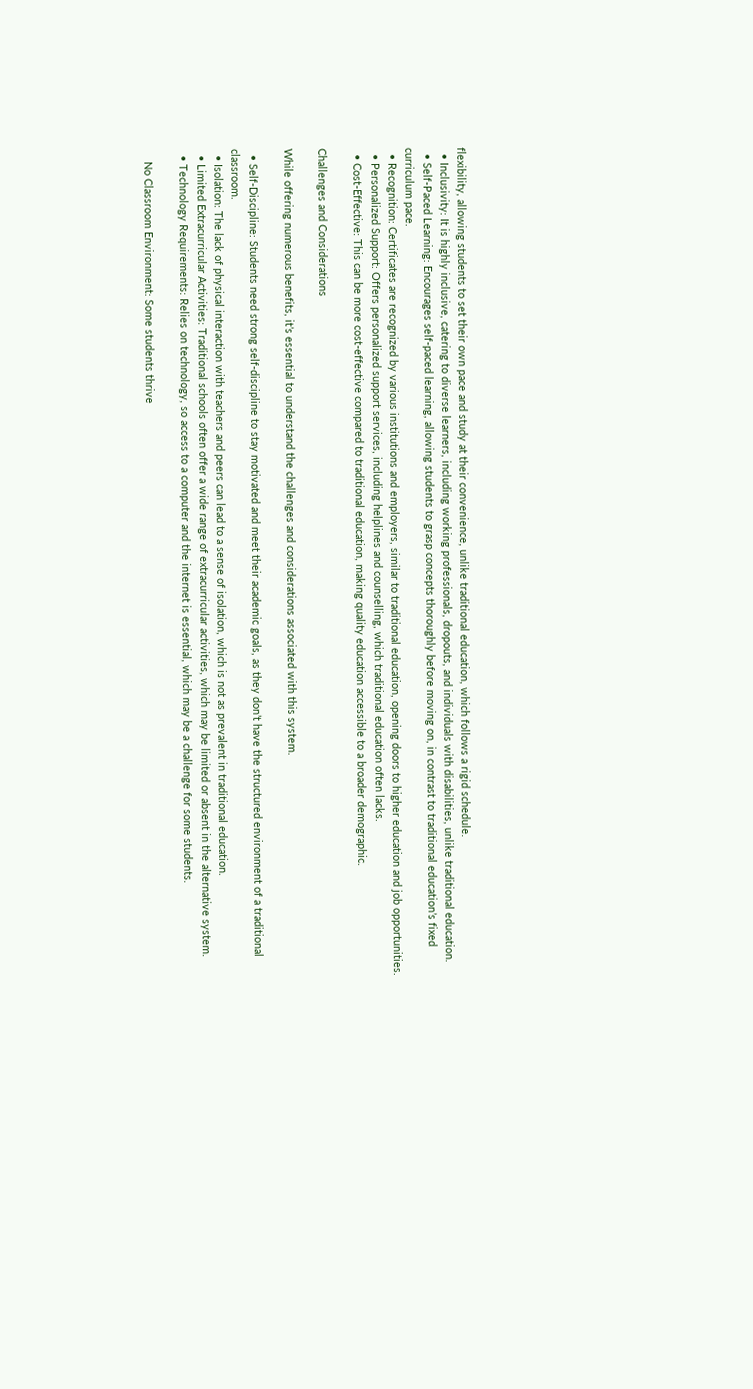flexibility, allowing students to set their own pace and study at their convenience, unlike traditional education, which follows a rigid schedule.
  • Inclusivity: It is highly inclusive, catering to diverse learners, including working professionals, dropouts, and individuals with disabilities, unlike traditional education.
  • Self-Paced Learning: Encourages self-paced learning, allowing students to grasp concepts thoroughly before moving on, in contrast to traditional education’s fixed curriculum pace.
  • Recognition: Certificates are recognized by various institutions and employers, similar to traditional education, opening doors to higher education and job opportunities.
  • Personalized Support: Offers personalized support services, including helplines and counselling, which traditional education often lacks.
  • Cost-Effective: This can be more cost-effective compared to traditional education, making quality education accessible to a broader demographic.

Challenges and Considerations

While offering numerous benefits, it’s essential to understand the challenges and considerations associated with this system.

  • Self-Discipline: Students need strong self-discipline to stay motivated and meet their academic goals, as they don’t have the structured environment of a traditional classroom.
  • Isolation: The lack of physical interaction with teachers and peers can lead to a sense of isolation, which is not as prevalent in traditional education.
  • Limited Extracurricular Activities: Traditional schools often offer a wide range of extracurricular activities, which may be limited or absent in the alternative system.
  • Technology Requirements: Relies on technology, so access to a computer and the internet is essential, which may be a challenge for some students.

    No Classroom Environment: Some students thrive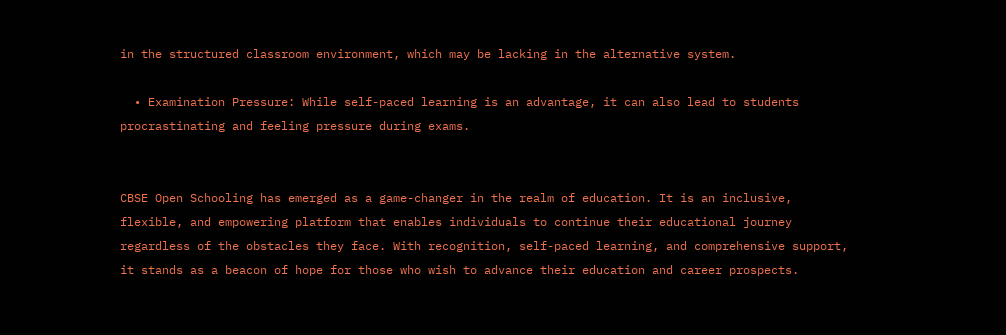in the structured classroom environment, which may be lacking in the alternative system.

  • Examination Pressure: While self-paced learning is an advantage, it can also lead to students procrastinating and feeling pressure during exams.


CBSE Open Schooling has emerged as a game-changer in the realm of education. It is an inclusive, flexible, and empowering platform that enables individuals to continue their educational journey regardless of the obstacles they face. With recognition, self-paced learning, and comprehensive support, it stands as a beacon of hope for those who wish to advance their education and career prospects.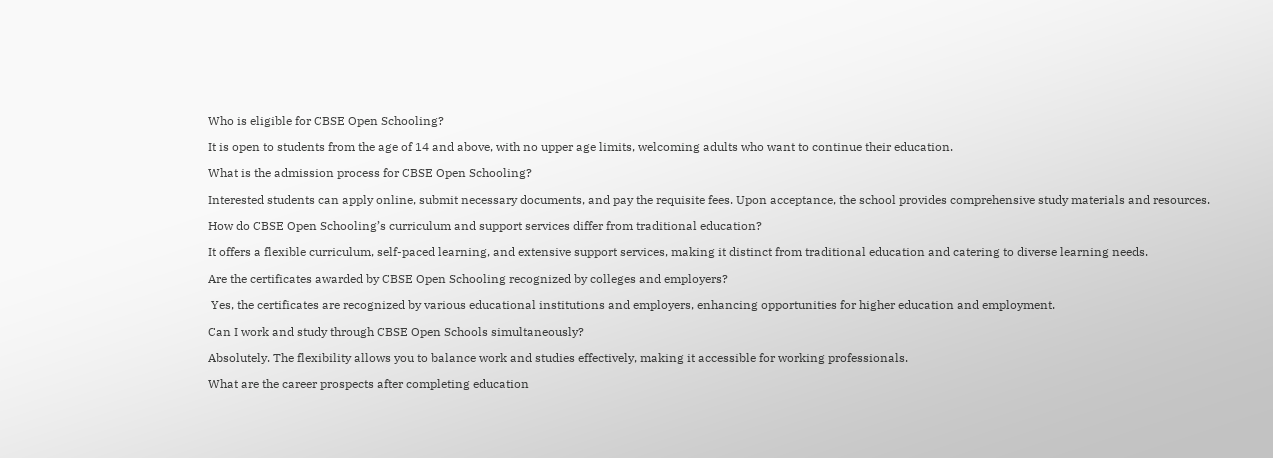Who is eligible for CBSE Open Schooling?

It is open to students from the age of 14 and above, with no upper age limits, welcoming adults who want to continue their education.

What is the admission process for CBSE Open Schooling?

Interested students can apply online, submit necessary documents, and pay the requisite fees. Upon acceptance, the school provides comprehensive study materials and resources.

How do CBSE Open Schooling’s curriculum and support services differ from traditional education?

It offers a flexible curriculum, self-paced learning, and extensive support services, making it distinct from traditional education and catering to diverse learning needs.

Are the certificates awarded by CBSE Open Schooling recognized by colleges and employers?

 Yes, the certificates are recognized by various educational institutions and employers, enhancing opportunities for higher education and employment.

Can I work and study through CBSE Open Schools simultaneously?

Absolutely. The flexibility allows you to balance work and studies effectively, making it accessible for working professionals.

What are the career prospects after completing education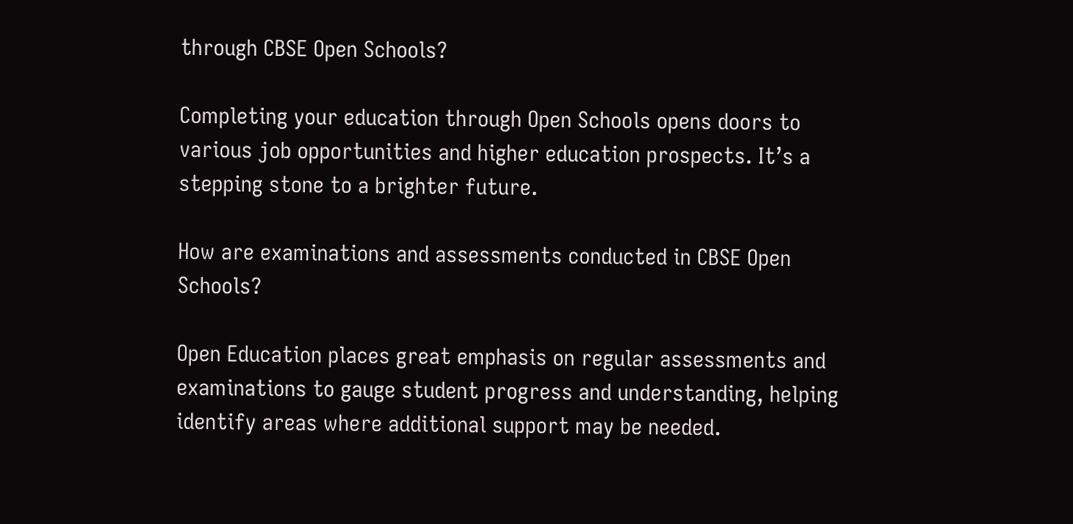through CBSE Open Schools?

Completing your education through Open Schools opens doors to various job opportunities and higher education prospects. It’s a stepping stone to a brighter future.

How are examinations and assessments conducted in CBSE Open Schools?

Open Education places great emphasis on regular assessments and examinations to gauge student progress and understanding, helping identify areas where additional support may be needed.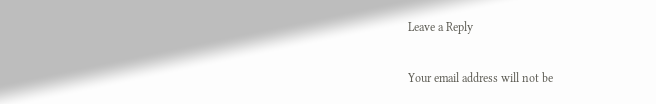Leave a Reply

Your email address will not be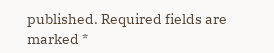published. Required fields are marked *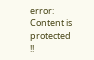error: Content is protected !!